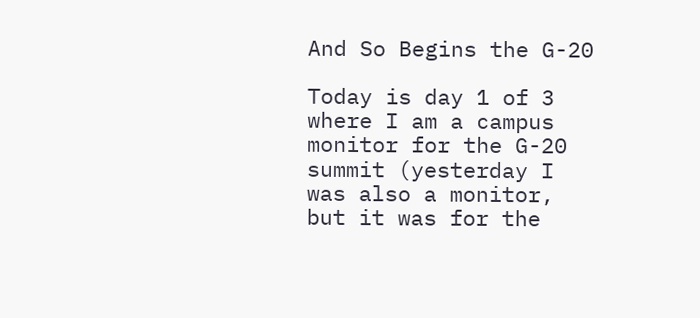And So Begins the G-20

Today is day 1 of 3 where I am a campus monitor for the G-20 summit (yesterday I was also a monitor, but it was for the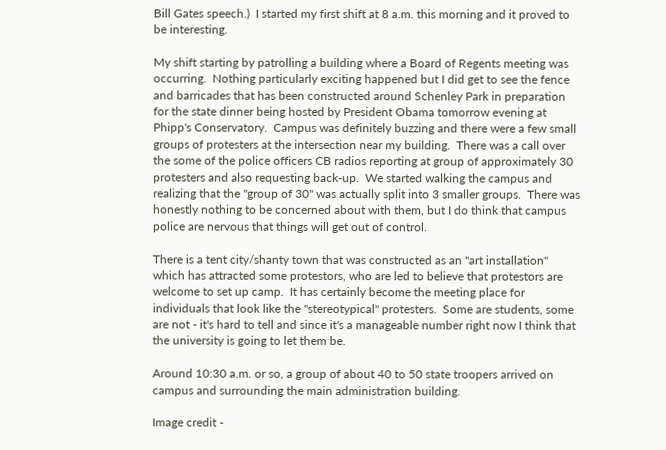Bill Gates speech.)  I started my first shift at 8 a.m. this morning and it proved to be interesting.

My shift starting by patrolling a building where a Board of Regents meeting was occurring.  Nothing particularly exciting happened but I did get to see the fence and barricades that has been constructed around Schenley Park in preparation for the state dinner being hosted by President Obama tomorrow evening at Phipp's Conservatory.  Campus was definitely buzzing and there were a few small groups of protesters at the intersection near my building.  There was a call over the some of the police officers CB radios reporting at group of approximately 30 protesters and also requesting back-up.  We started walking the campus and realizing that the "group of 30" was actually split into 3 smaller groups.  There was honestly nothing to be concerned about with them, but I do think that campus police are nervous that things will get out of control.

There is a tent city/shanty town that was constructed as an "art installation" which has attracted some protestors, who are led to believe that protestors are welcome to set up camp.  It has certainly become the meeting place for individuals that look like the "stereotypical" protesters.  Some are students, some are not - it's hard to tell and since it's a manageable number right now I think that the university is going to let them be.

Around 10:30 a.m. or so, a group of about 40 to 50 state troopers arrived on campus and surrounding the main administration building.

Image credit -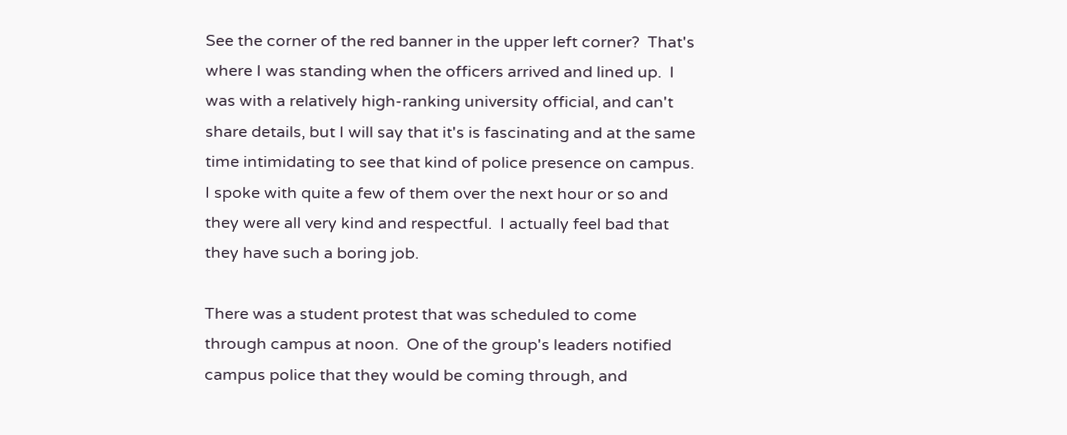See the corner of the red banner in the upper left corner?  That's where I was standing when the officers arrived and lined up.  I was with a relatively high-ranking university official, and can't share details, but I will say that it's is fascinating and at the same time intimidating to see that kind of police presence on campus.  I spoke with quite a few of them over the next hour or so and they were all very kind and respectful.  I actually feel bad that they have such a boring job.

There was a student protest that was scheduled to come through campus at noon.  One of the group's leaders notified campus police that they would be coming through, and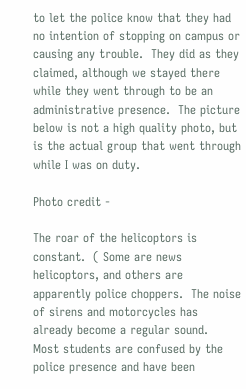to let the police know that they had no intention of stopping on campus or causing any trouble.  They did as they claimed, although we stayed there while they went through to be an administrative presence.  The picture below is not a high quality photo, but is the actual group that went through while I was on duty.

Photo credit -

The roar of the helicoptors is constant.  ( Some are news helicoptors, and others are apparently police choppers.  The noise of sirens and motorcycles has already become a regular sound.  Most students are confused by the police presence and have been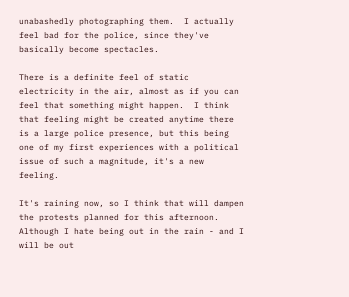unabashedly photographing them.  I actually feel bad for the police, since they've basically become spectacles.

There is a definite feel of static electricity in the air, almost as if you can feel that something might happen.  I think that feeling might be created anytime there is a large police presence, but this being one of my first experiences with a political issue of such a magnitude, it's a new feeling.

It's raining now, so I think that will dampen the protests planned for this afternoon.  Although I hate being out in the rain - and I will be out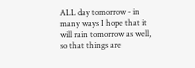ALL day tomorrow - in many ways I hope that it will rain tomorrow as well, so that things are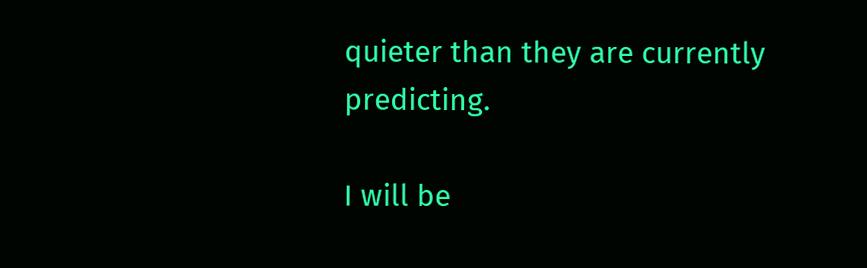quieter than they are currently predicting.

I will be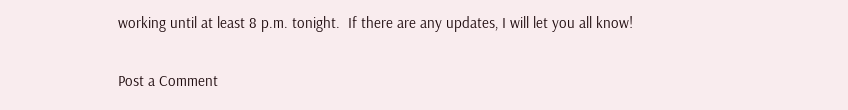working until at least 8 p.m. tonight.  If there are any updates, I will let you all know!


Post a Comment